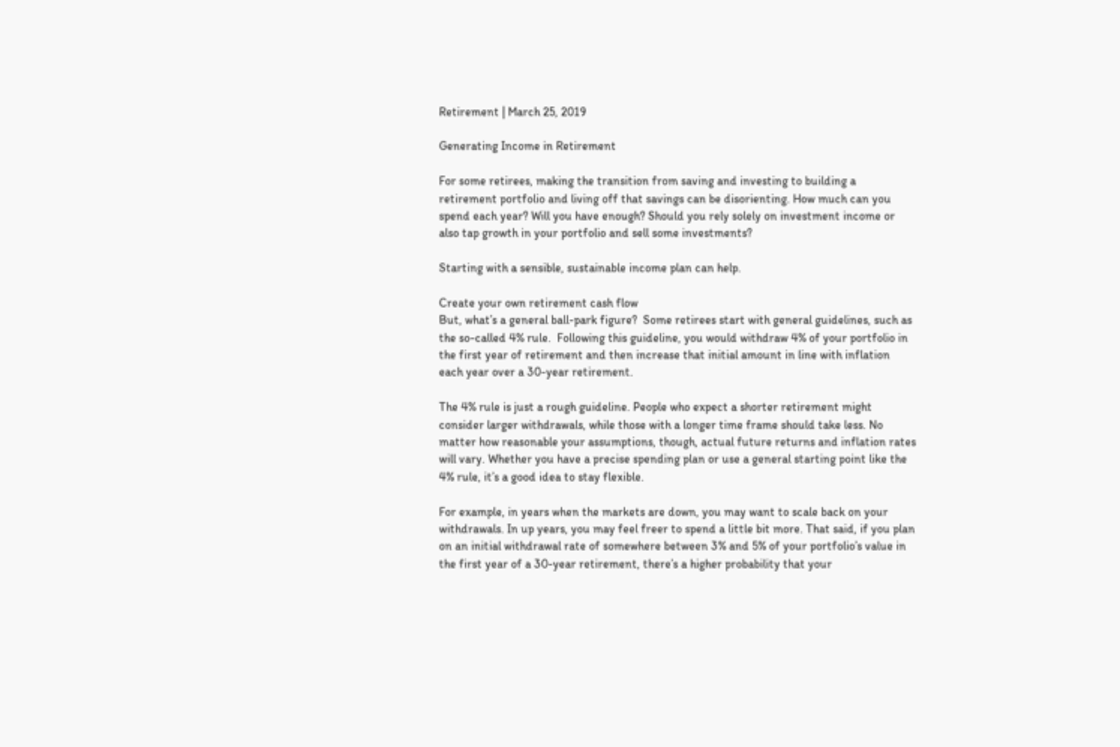Retirement | March 25, 2019

Generating Income in Retirement

For some retirees, making the transition from saving and investing to building a retirement portfolio and living off that savings can be disorienting. How much can you spend each year? Will you have enough? Should you rely solely on investment income or also tap growth in your portfolio and sell some investments?

Starting with a sensible, sustainable income plan can help.

Create your own retirement cash flow
But, what’s a general ball-park figure?  Some retirees start with general guidelines, such as the so-called 4% rule.  Following this guideline, you would withdraw 4% of your portfolio in the first year of retirement and then increase that initial amount in line with inflation each year over a 30-year retirement.

The 4% rule is just a rough guideline. People who expect a shorter retirement might consider larger withdrawals, while those with a longer time frame should take less. No matter how reasonable your assumptions, though, actual future returns and inflation rates will vary. Whether you have a precise spending plan or use a general starting point like the 4% rule, it’s a good idea to stay flexible.

For example, in years when the markets are down, you may want to scale back on your withdrawals. In up years, you may feel freer to spend a little bit more. That said, if you plan on an initial withdrawal rate of somewhere between 3% and 5% of your portfolio’s value in the first year of a 30-year retirement, there’s a higher probability that your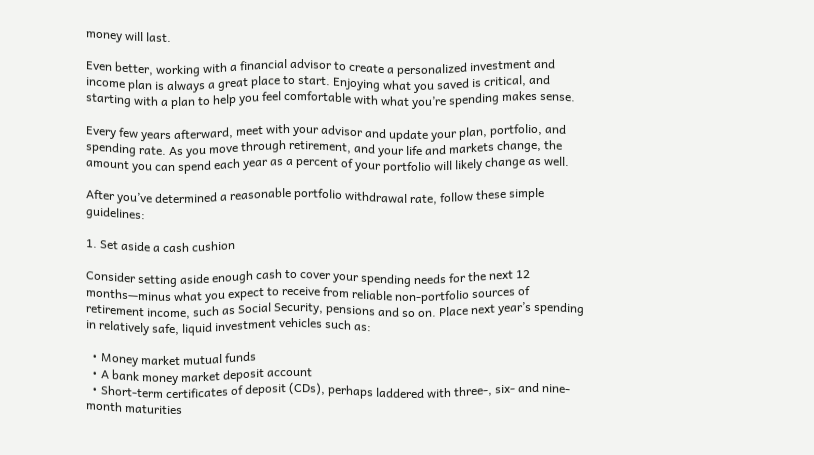money will last.

Even better, working with a financial advisor to create a personalized investment and income plan is always a great place to start. Enjoying what you saved is critical, and starting with a plan to help you feel comfortable with what you’re spending makes sense.

Every few years afterward, meet with your advisor and update your plan, portfolio, and spending rate. As you move through retirement, and your life and markets change, the amount you can spend each year as a percent of your portfolio will likely change as well.

After you’ve determined a reasonable portfolio withdrawal rate, follow these simple guidelines:

1. Set aside a cash cushion

Consider setting aside enough cash to cover your spending needs for the next 12 months—minus what you expect to receive from reliable non-portfolio sources of retirement income, such as Social Security, pensions and so on. Place next year’s spending in relatively safe, liquid investment vehicles such as:

  • Money market mutual funds
  • A bank money market deposit account
  • Short-term certificates of deposit (CDs), perhaps laddered with three-, six- and nine-month maturities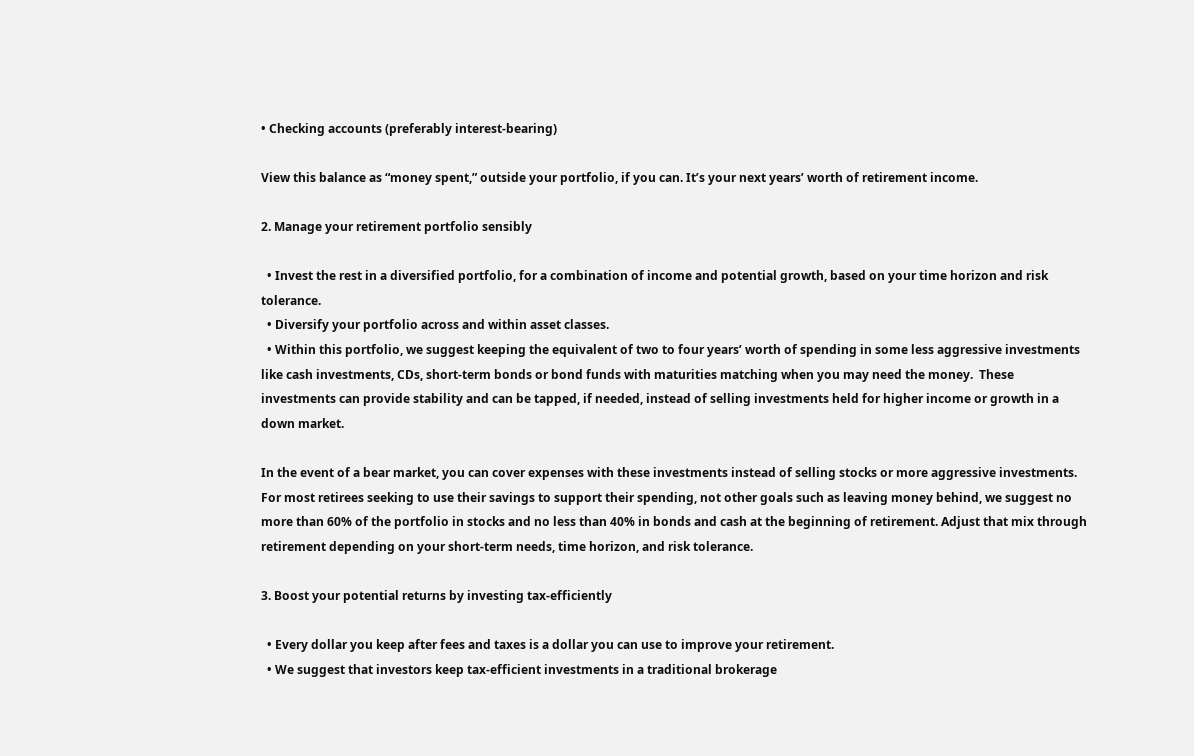• Checking accounts (preferably interest-bearing)

View this balance as “money spent,” outside your portfolio, if you can. It’s your next years’ worth of retirement income.

2. Manage your retirement portfolio sensibly

  • Invest the rest in a diversified portfolio, for a combination of income and potential growth, based on your time horizon and risk tolerance.
  • Diversify your portfolio across and within asset classes.
  • Within this portfolio, we suggest keeping the equivalent of two to four years’ worth of spending in some less aggressive investments like cash investments, CDs, short-term bonds or bond funds with maturities matching when you may need the money.  These investments can provide stability and can be tapped, if needed, instead of selling investments held for higher income or growth in a down market.

In the event of a bear market, you can cover expenses with these investments instead of selling stocks or more aggressive investments. For most retirees seeking to use their savings to support their spending, not other goals such as leaving money behind, we suggest no more than 60% of the portfolio in stocks and no less than 40% in bonds and cash at the beginning of retirement. Adjust that mix through retirement depending on your short-term needs, time horizon, and risk tolerance.

3. Boost your potential returns by investing tax-efficiently

  • Every dollar you keep after fees and taxes is a dollar you can use to improve your retirement.
  • We suggest that investors keep tax-efficient investments in a traditional brokerage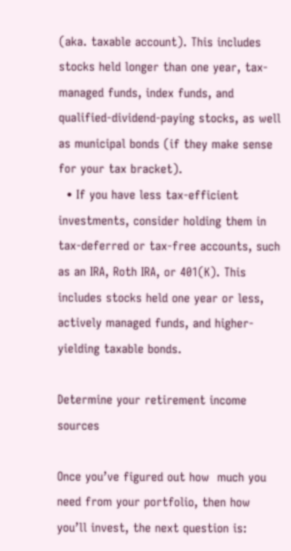(aka. taxable account). This includes stocks held longer than one year, tax-managed funds, index funds, and qualified-dividend-paying stocks, as well as municipal bonds (if they make sense for your tax bracket).
  • If you have less tax-efficient investments, consider holding them in tax-deferred or tax-free accounts, such as an IRA, Roth IRA, or 401(K). This includes stocks held one year or less, actively managed funds, and higher-yielding taxable bonds.

Determine your retirement income sources

Once you’ve figured out how  much you need from your portfolio, then how you’ll invest, the next question is: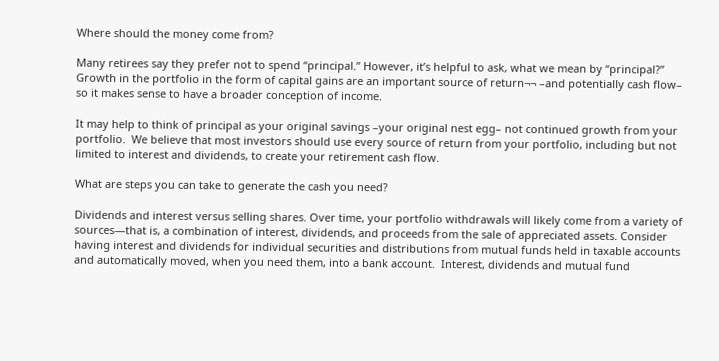Where should the money come from?

Many retirees say they prefer not to spend “principal.” However, it’s helpful to ask, what we mean by “principal?”  Growth in the portfolio in the form of capital gains are an important source of return¬¬ –and potentially cash flow– so it makes sense to have a broader conception of income.

It may help to think of principal as your original savings –your original nest egg– not continued growth from your portfolio.  We believe that most investors should use every source of return from your portfolio, including but not limited to interest and dividends, to create your retirement cash flow.

What are steps you can take to generate the cash you need?

Dividends and interest versus selling shares. Over time, your portfolio withdrawals will likely come from a variety of sources—that is, a combination of interest, dividends, and proceeds from the sale of appreciated assets. Consider having interest and dividends for individual securities and distributions from mutual funds held in taxable accounts and automatically moved, when you need them, into a bank account.  Interest, dividends and mutual fund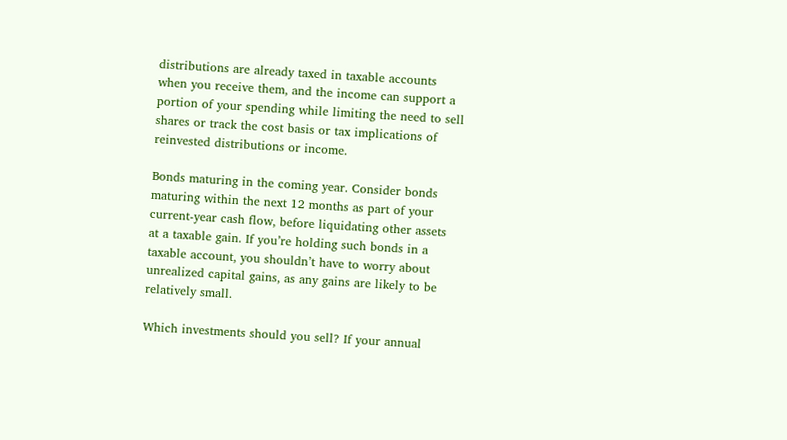distributions are already taxed in taxable accounts when you receive them, and the income can support a portion of your spending while limiting the need to sell shares or track the cost basis or tax implications of reinvested distributions or income.

Bonds maturing in the coming year. Consider bonds maturing within the next 12 months as part of your current-year cash flow, before liquidating other assets at a taxable gain. If you’re holding such bonds in a taxable account, you shouldn’t have to worry about unrealized capital gains, as any gains are likely to be relatively small.

Which investments should you sell? If your annual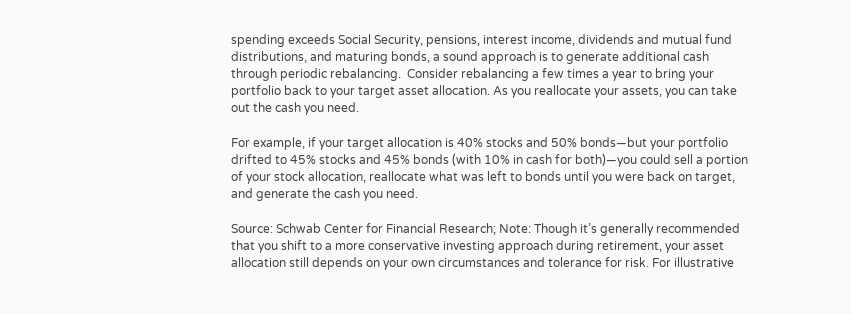spending exceeds Social Security, pensions, interest income, dividends and mutual fund distributions, and maturing bonds, a sound approach is to generate additional cash through periodic rebalancing.  Consider rebalancing a few times a year to bring your portfolio back to your target asset allocation. As you reallocate your assets, you can take out the cash you need.

For example, if your target allocation is 40% stocks and 50% bonds—but your portfolio drifted to 45% stocks and 45% bonds (with 10% in cash for both)—you could sell a portion of your stock allocation, reallocate what was left to bonds until you were back on target, and generate the cash you need.

Source: Schwab Center for Financial Research; Note: Though it’s generally recommended that you shift to a more conservative investing approach during retirement, your asset allocation still depends on your own circumstances and tolerance for risk. For illustrative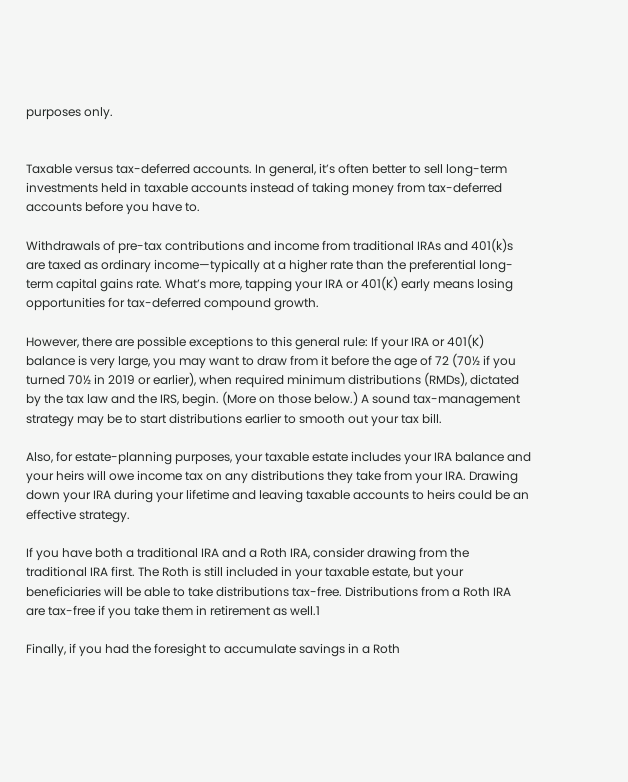purposes only.


Taxable versus tax-deferred accounts. In general, it’s often better to sell long-term investments held in taxable accounts instead of taking money from tax-deferred accounts before you have to.

Withdrawals of pre-tax contributions and income from traditional IRAs and 401(k)s are taxed as ordinary income—typically at a higher rate than the preferential long-term capital gains rate. What’s more, tapping your IRA or 401(K) early means losing opportunities for tax-deferred compound growth.

However, there are possible exceptions to this general rule: If your IRA or 401(K) balance is very large, you may want to draw from it before the age of 72 (70½ if you turned 70½ in 2019 or earlier), when required minimum distributions (RMDs), dictated by the tax law and the IRS, begin. (More on those below.) A sound tax-management strategy may be to start distributions earlier to smooth out your tax bill.

Also, for estate-planning purposes, your taxable estate includes your IRA balance and your heirs will owe income tax on any distributions they take from your IRA. Drawing down your IRA during your lifetime and leaving taxable accounts to heirs could be an effective strategy.

If you have both a traditional IRA and a Roth IRA, consider drawing from the traditional IRA first. The Roth is still included in your taxable estate, but your beneficiaries will be able to take distributions tax-free. Distributions from a Roth IRA are tax-free if you take them in retirement as well.1

Finally, if you had the foresight to accumulate savings in a Roth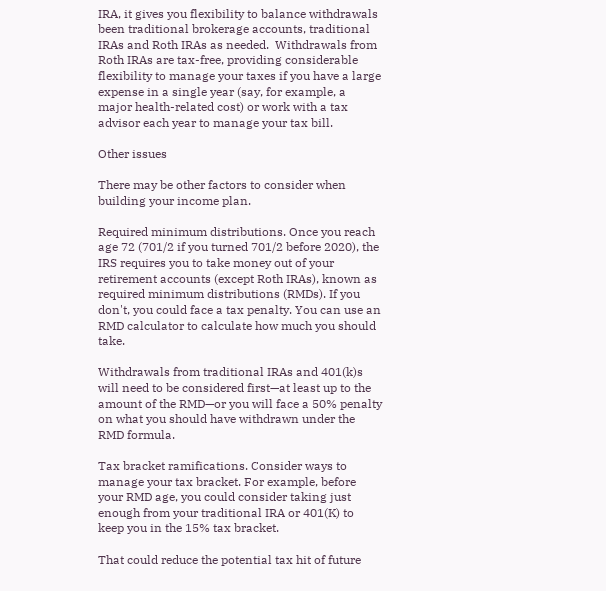IRA, it gives you flexibility to balance withdrawals been traditional brokerage accounts, traditional IRAs and Roth IRAs as needed.  Withdrawals from Roth IRAs are tax-free, providing considerable flexibility to manage your taxes if you have a large expense in a single year (say, for example, a major health-related cost) or work with a tax advisor each year to manage your tax bill.

Other issues

There may be other factors to consider when building your income plan.

Required minimum distributions. Once you reach age 72 (701/2 if you turned 701/2 before 2020), the IRS requires you to take money out of your retirement accounts (except Roth IRAs), known as required minimum distributions (RMDs). If you don't, you could face a tax penalty. You can use an RMD calculator to calculate how much you should take.

Withdrawals from traditional IRAs and 401(k)s will need to be considered first—at least up to the amount of the RMD—or you will face a 50% penalty on what you should have withdrawn under the RMD formula.

Tax bracket ramifications. Consider ways to manage your tax bracket. For example, before your RMD age, you could consider taking just enough from your traditional IRA or 401(K) to keep you in the 15% tax bracket.

That could reduce the potential tax hit of future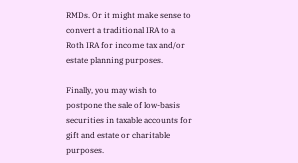RMDs. Or it might make sense to convert a traditional IRA to a Roth IRA for income tax and/or estate planning purposes.

Finally, you may wish to postpone the sale of low-basis securities in taxable accounts for gift and estate or charitable purposes.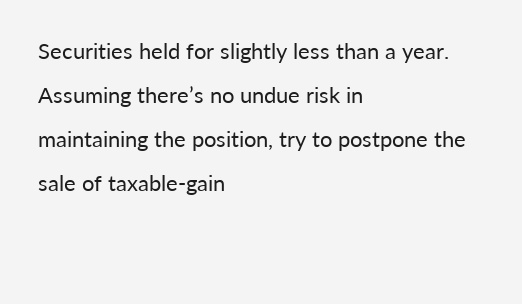Securities held for slightly less than a year. Assuming there’s no undue risk in maintaining the position, try to postpone the sale of taxable-gain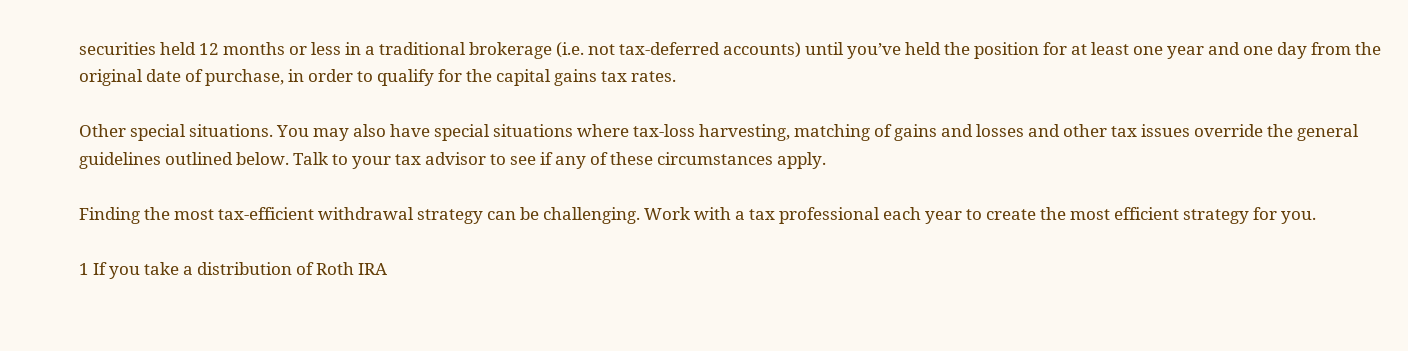securities held 12 months or less in a traditional brokerage (i.e. not tax-deferred accounts) until you’ve held the position for at least one year and one day from the original date of purchase, in order to qualify for the capital gains tax rates.

Other special situations. You may also have special situations where tax-loss harvesting, matching of gains and losses and other tax issues override the general guidelines outlined below. Talk to your tax advisor to see if any of these circumstances apply.

Finding the most tax-efficient withdrawal strategy can be challenging. Work with a tax professional each year to create the most efficient strategy for you.

1 If you take a distribution of Roth IRA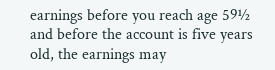earnings before you reach age 59½ and before the account is five years old, the earnings may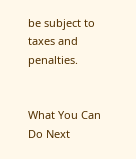be subject to taxes and penalties.


What You Can Do Next